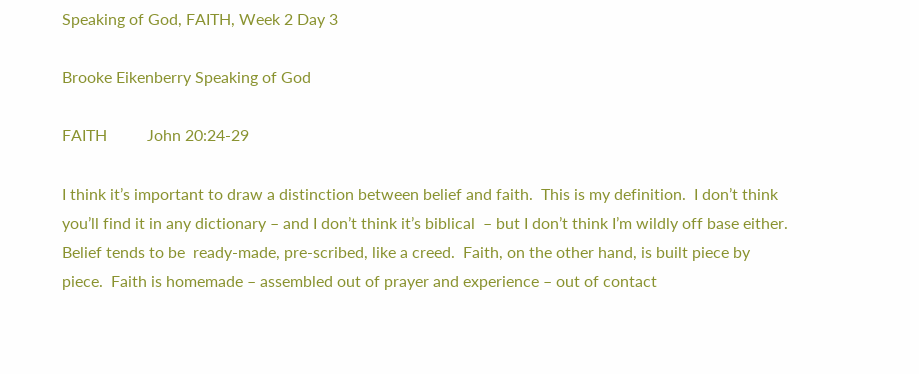Speaking of God, FAITH, Week 2 Day 3

Brooke Eikenberry Speaking of God

FAITH          John 20:24-29

I think it’s important to draw a distinction between belief and faith.  This is my definition.  I don’t think you’ll find it in any dictionary – and I don’t think it’s biblical  – but I don’t think I’m wildly off base either.  Belief tends to be  ready-made, pre-scribed, like a creed.  Faith, on the other hand, is built piece by piece.  Faith is homemade – assembled out of prayer and experience – out of contact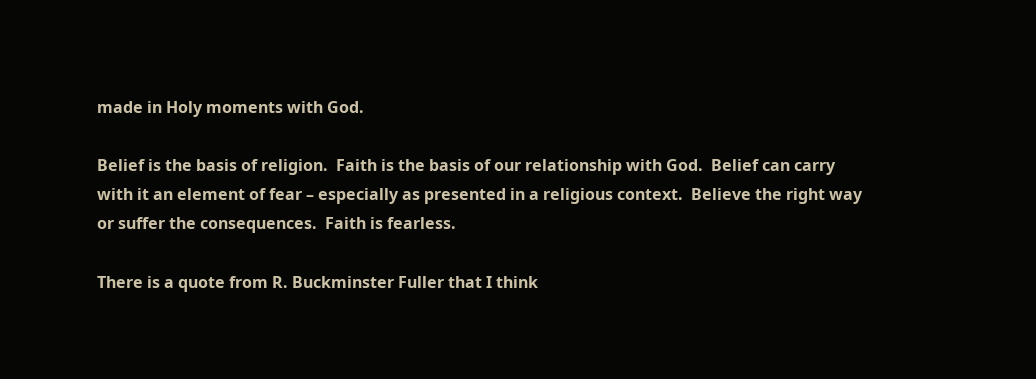made in Holy moments with God.

Belief is the basis of religion.  Faith is the basis of our relationship with God.  Belief can carry with it an element of fear – especially as presented in a religious context.  Believe the right way or suffer the consequences.  Faith is fearless.

There is a quote from R. Buckminster Fuller that I think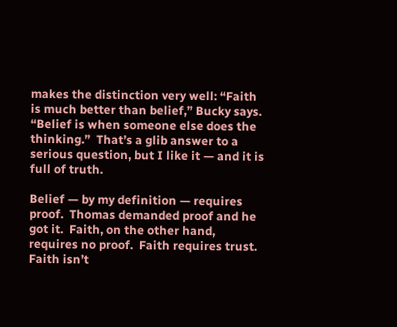makes the distinction very well: “Faith is much better than belief,” Bucky says.  “Belief is when someone else does the thinking.”  That’s a glib answer to a serious question, but I like it — and it is full of truth.

Belief — by my definition — requires proof.  Thomas demanded proof and he got it.  Faith, on the other hand, requires no proof.  Faith requires trust.  Faith isn’t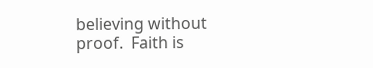believing without proof.  Faith is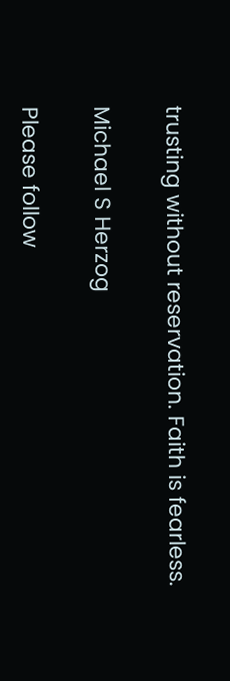trusting without reservation. Faith is fearless.

Michael S Herzog

Please follow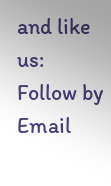and like us:
Follow by Email